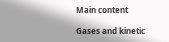Main content

Gases and kinetic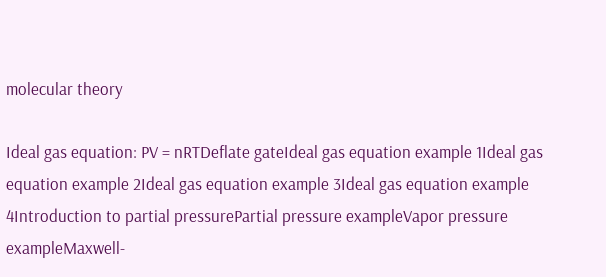molecular theory

Ideal gas equation: PV = nRTDeflate gateIdeal gas equation example 1Ideal gas equation example 2Ideal gas equation example 3Ideal gas equation example 4Introduction to partial pressurePartial pressure exampleVapor pressure exampleMaxwell-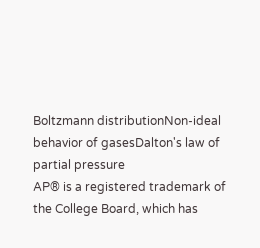Boltzmann distributionNon-ideal behavior of gasesDalton's law of partial pressure
AP® is a registered trademark of the College Board, which has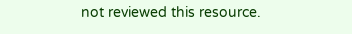not reviewed this resource.